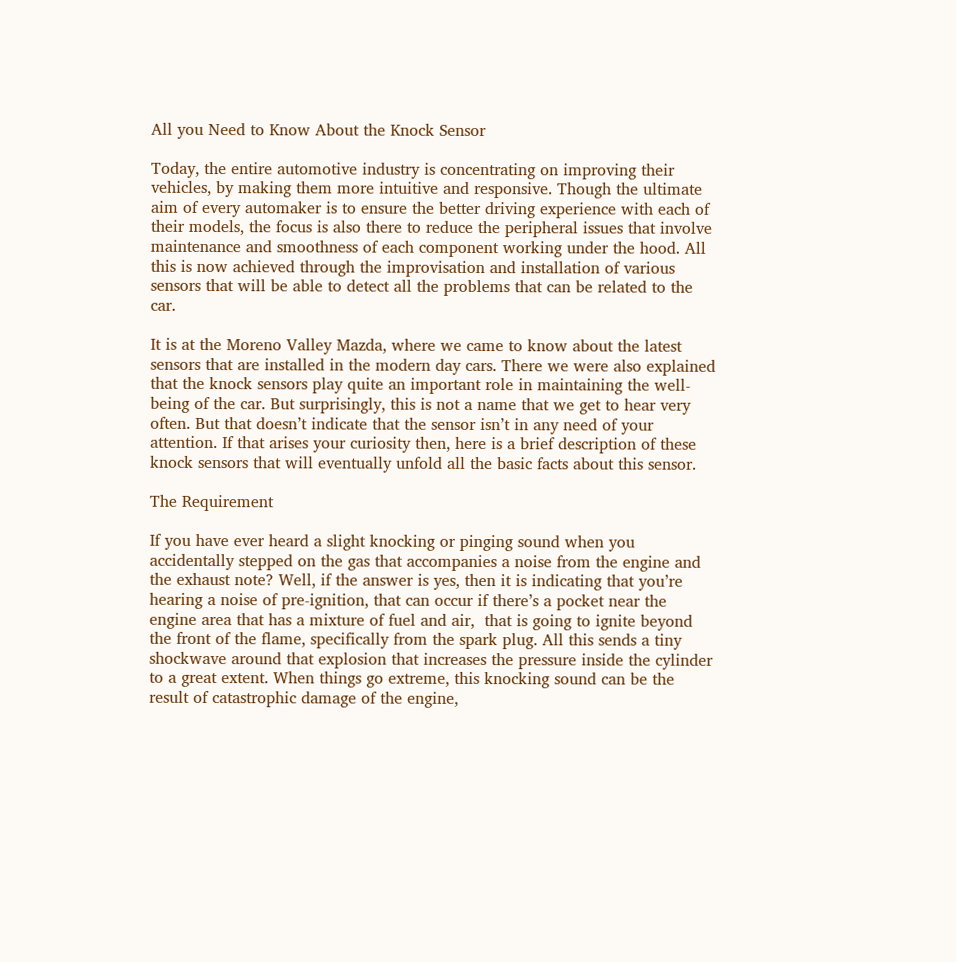All you Need to Know About the Knock Sensor

Today, the entire automotive industry is concentrating on improving their vehicles, by making them more intuitive and responsive. Though the ultimate aim of every automaker is to ensure the better driving experience with each of their models, the focus is also there to reduce the peripheral issues that involve maintenance and smoothness of each component working under the hood. All this is now achieved through the improvisation and installation of various sensors that will be able to detect all the problems that can be related to the car.

It is at the Moreno Valley Mazda, where we came to know about the latest sensors that are installed in the modern day cars. There we were also explained that the knock sensors play quite an important role in maintaining the well-being of the car. But surprisingly, this is not a name that we get to hear very often. But that doesn’t indicate that the sensor isn’t in any need of your attention. If that arises your curiosity then, here is a brief description of these knock sensors that will eventually unfold all the basic facts about this sensor.

The Requirement

If you have ever heard a slight knocking or pinging sound when you accidentally stepped on the gas that accompanies a noise from the engine and the exhaust note? Well, if the answer is yes, then it is indicating that you’re hearing a noise of pre-ignition, that can occur if there’s a pocket near the engine area that has a mixture of fuel and air,  that is going to ignite beyond the front of the flame, specifically from the spark plug. All this sends a tiny shockwave around that explosion that increases the pressure inside the cylinder to a great extent. When things go extreme, this knocking sound can be the result of catastrophic damage of the engine,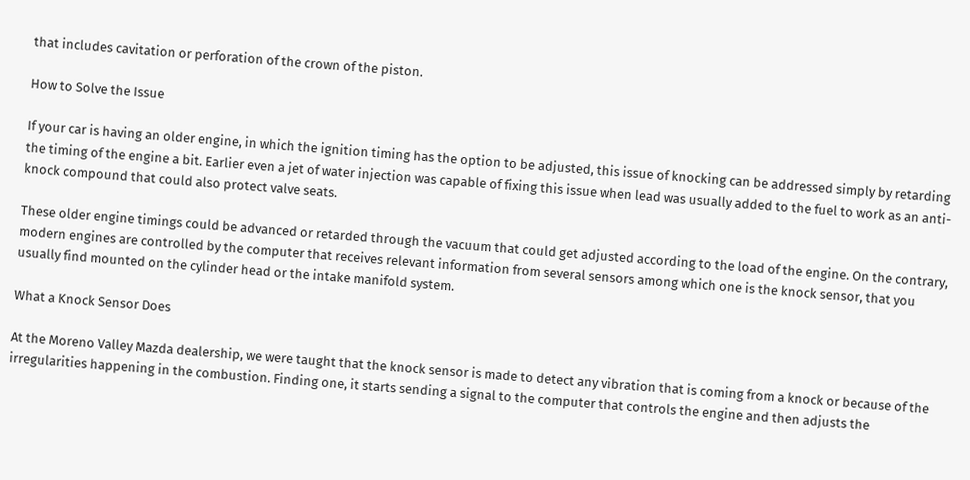that includes cavitation or perforation of the crown of the piston.

How to Solve the Issue

If your car is having an older engine, in which the ignition timing has the option to be adjusted, this issue of knocking can be addressed simply by retarding the timing of the engine a bit. Earlier even a jet of water injection was capable of fixing this issue when lead was usually added to the fuel to work as an anti-knock compound that could also protect valve seats.

These older engine timings could be advanced or retarded through the vacuum that could get adjusted according to the load of the engine. On the contrary, modern engines are controlled by the computer that receives relevant information from several sensors among which one is the knock sensor, that you usually find mounted on the cylinder head or the intake manifold system.

What a Knock Sensor Does

At the Moreno Valley Mazda dealership, we were taught that the knock sensor is made to detect any vibration that is coming from a knock or because of the irregularities happening in the combustion. Finding one, it starts sending a signal to the computer that controls the engine and then adjusts the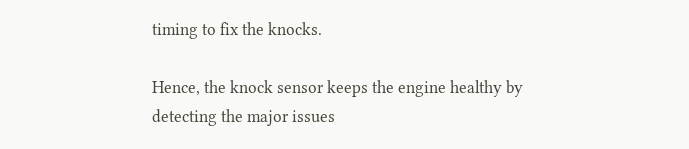timing to fix the knocks.

Hence, the knock sensor keeps the engine healthy by detecting the major issues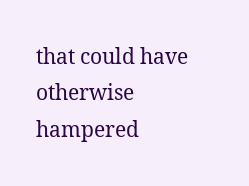that could have otherwise hampered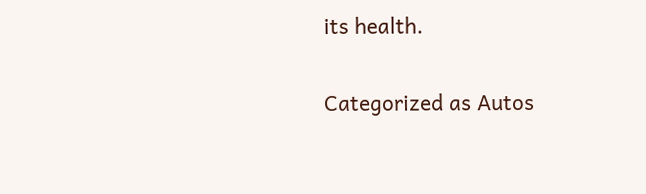its health.

Categorized as Autos